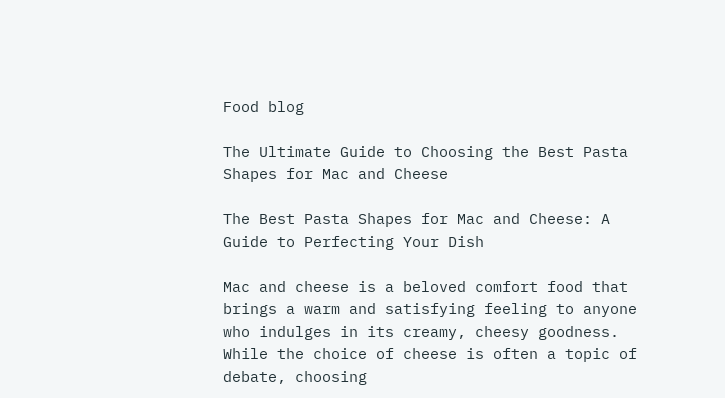Food blog

The Ultimate Guide to Choosing the Best Pasta Shapes for Mac and Cheese

The Best Pasta Shapes for Mac and Cheese: A Guide to Perfecting Your Dish

Mac and cheese is a beloved comfort food that brings a warm and satisfying feeling to anyone who indulges in its creamy, cheesy goodness. While the choice of cheese is often a topic of debate, choosing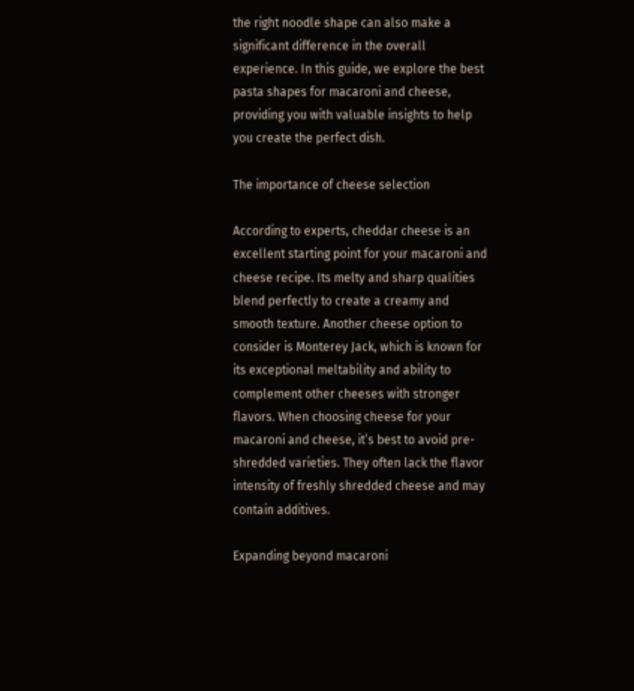the right noodle shape can also make a significant difference in the overall experience. In this guide, we explore the best pasta shapes for macaroni and cheese, providing you with valuable insights to help you create the perfect dish.

The importance of cheese selection

According to experts, cheddar cheese is an excellent starting point for your macaroni and cheese recipe. Its melty and sharp qualities blend perfectly to create a creamy and smooth texture. Another cheese option to consider is Monterey Jack, which is known for its exceptional meltability and ability to complement other cheeses with stronger flavors. When choosing cheese for your macaroni and cheese, it’s best to avoid pre-shredded varieties. They often lack the flavor intensity of freshly shredded cheese and may contain additives.

Expanding beyond macaroni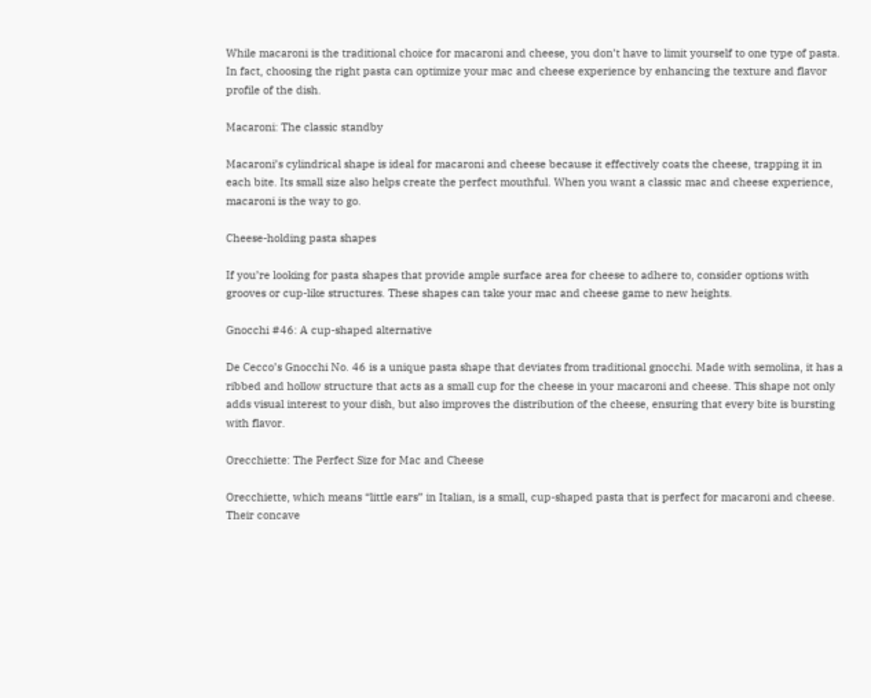While macaroni is the traditional choice for macaroni and cheese, you don’t have to limit yourself to one type of pasta. In fact, choosing the right pasta can optimize your mac and cheese experience by enhancing the texture and flavor profile of the dish.

Macaroni: The classic standby

Macaroni’s cylindrical shape is ideal for macaroni and cheese because it effectively coats the cheese, trapping it in each bite. Its small size also helps create the perfect mouthful. When you want a classic mac and cheese experience, macaroni is the way to go.

Cheese-holding pasta shapes

If you’re looking for pasta shapes that provide ample surface area for cheese to adhere to, consider options with grooves or cup-like structures. These shapes can take your mac and cheese game to new heights.

Gnocchi #46: A cup-shaped alternative

De Cecco’s Gnocchi No. 46 is a unique pasta shape that deviates from traditional gnocchi. Made with semolina, it has a ribbed and hollow structure that acts as a small cup for the cheese in your macaroni and cheese. This shape not only adds visual interest to your dish, but also improves the distribution of the cheese, ensuring that every bite is bursting with flavor.

Orecchiette: The Perfect Size for Mac and Cheese

Orecchiette, which means “little ears” in Italian, is a small, cup-shaped pasta that is perfect for macaroni and cheese. Their concave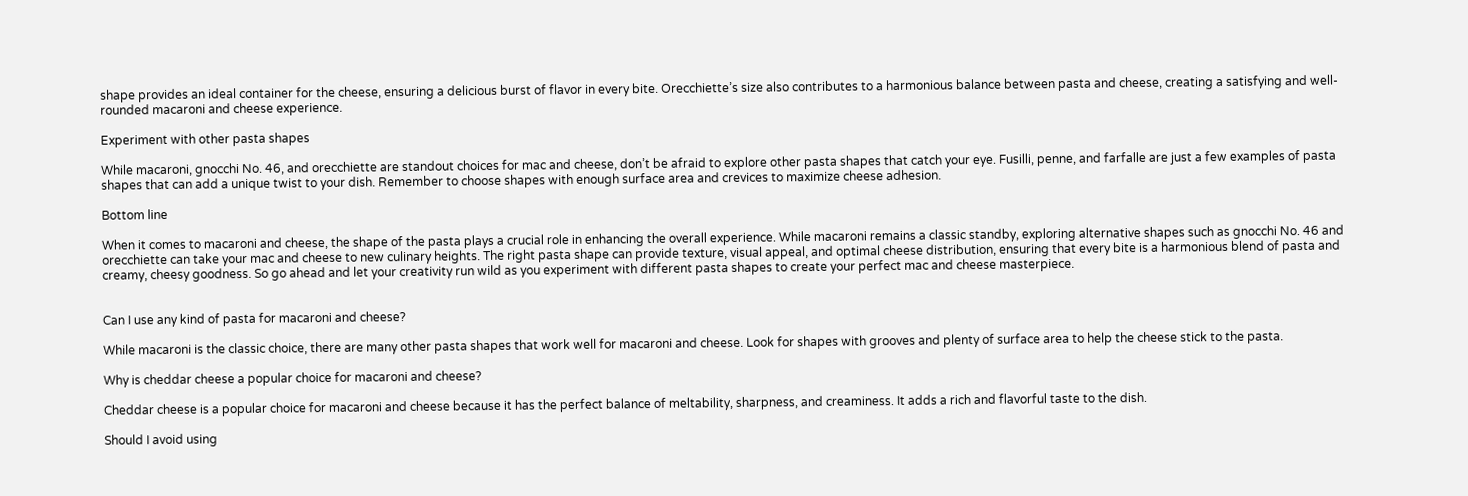shape provides an ideal container for the cheese, ensuring a delicious burst of flavor in every bite. Orecchiette’s size also contributes to a harmonious balance between pasta and cheese, creating a satisfying and well-rounded macaroni and cheese experience.

Experiment with other pasta shapes

While macaroni, gnocchi No. 46, and orecchiette are standout choices for mac and cheese, don’t be afraid to explore other pasta shapes that catch your eye. Fusilli, penne, and farfalle are just a few examples of pasta shapes that can add a unique twist to your dish. Remember to choose shapes with enough surface area and crevices to maximize cheese adhesion.

Bottom line

When it comes to macaroni and cheese, the shape of the pasta plays a crucial role in enhancing the overall experience. While macaroni remains a classic standby, exploring alternative shapes such as gnocchi No. 46 and orecchiette can take your mac and cheese to new culinary heights. The right pasta shape can provide texture, visual appeal, and optimal cheese distribution, ensuring that every bite is a harmonious blend of pasta and creamy, cheesy goodness. So go ahead and let your creativity run wild as you experiment with different pasta shapes to create your perfect mac and cheese masterpiece.


Can I use any kind of pasta for macaroni and cheese?

While macaroni is the classic choice, there are many other pasta shapes that work well for macaroni and cheese. Look for shapes with grooves and plenty of surface area to help the cheese stick to the pasta.

Why is cheddar cheese a popular choice for macaroni and cheese?

Cheddar cheese is a popular choice for macaroni and cheese because it has the perfect balance of meltability, sharpness, and creaminess. It adds a rich and flavorful taste to the dish.

Should I avoid using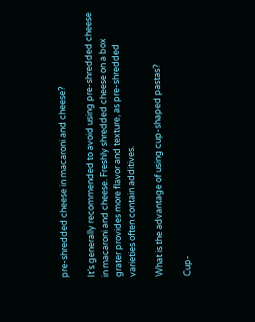pre-shredded cheese in macaroni and cheese?

It’s generally recommended to avoid using pre-shredded cheese in macaroni and cheese. Freshly shredded cheese on a box grater provides more flavor and texture, as pre-shredded varieties often contain additives.

What is the advantage of using cup-shaped pastas?

Cup-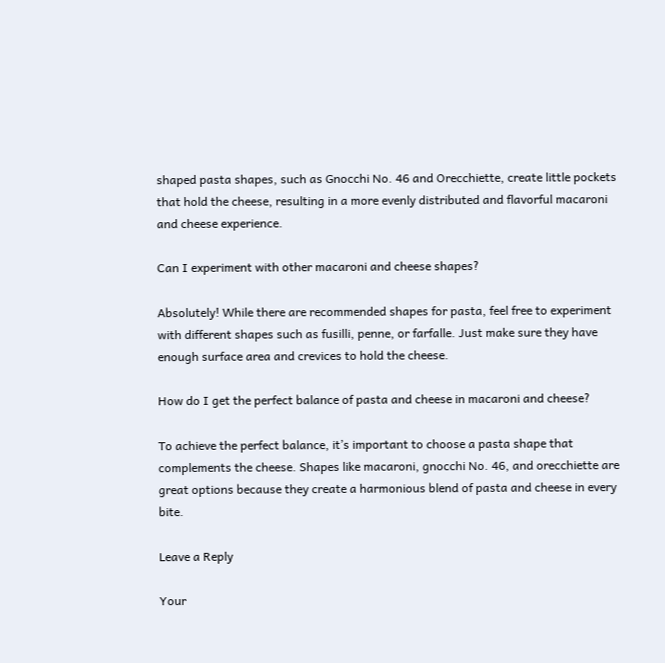shaped pasta shapes, such as Gnocchi No. 46 and Orecchiette, create little pockets that hold the cheese, resulting in a more evenly distributed and flavorful macaroni and cheese experience.

Can I experiment with other macaroni and cheese shapes?

Absolutely! While there are recommended shapes for pasta, feel free to experiment with different shapes such as fusilli, penne, or farfalle. Just make sure they have enough surface area and crevices to hold the cheese.

How do I get the perfect balance of pasta and cheese in macaroni and cheese?

To achieve the perfect balance, it’s important to choose a pasta shape that complements the cheese. Shapes like macaroni, gnocchi No. 46, and orecchiette are great options because they create a harmonious blend of pasta and cheese in every bite.

Leave a Reply

Your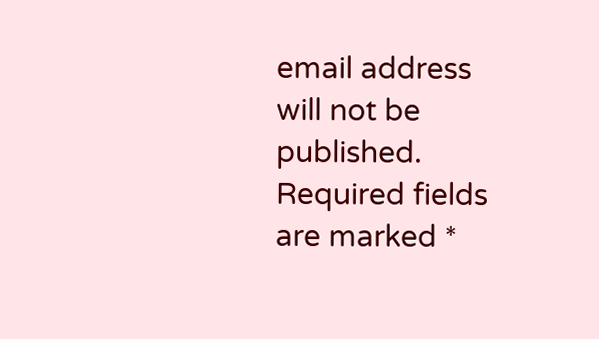email address will not be published. Required fields are marked *